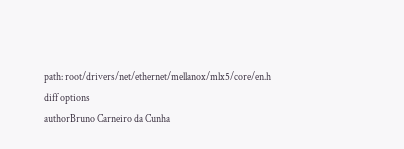path: root/drivers/net/ethernet/mellanox/mlx5/core/en.h
diff options
authorBruno Carneiro da Cunha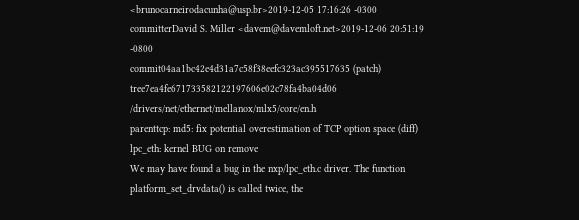<brunocarneirodacunha@usp.br>2019-12-05 17:16:26 -0300
committerDavid S. Miller <davem@davemloft.net>2019-12-06 20:51:19 -0800
commit04aa1bc42e4d31a7c58f38eefc323ac395517635 (patch)
tree7ea4fe671733582122197606e02c78fa4ba04d06 /drivers/net/ethernet/mellanox/mlx5/core/en.h
parenttcp: md5: fix potential overestimation of TCP option space (diff)
lpc_eth: kernel BUG on remove
We may have found a bug in the nxp/lpc_eth.c driver. The function platform_set_drvdata() is called twice, the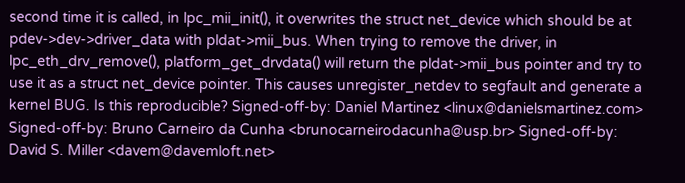second time it is called, in lpc_mii_init(), it overwrites the struct net_device which should be at pdev->dev->driver_data with pldat->mii_bus. When trying to remove the driver, in lpc_eth_drv_remove(), platform_get_drvdata() will return the pldat->mii_bus pointer and try to use it as a struct net_device pointer. This causes unregister_netdev to segfault and generate a kernel BUG. Is this reproducible? Signed-off-by: Daniel Martinez <linux@danielsmartinez.com> Signed-off-by: Bruno Carneiro da Cunha <brunocarneirodacunha@usp.br> Signed-off-by: David S. Miller <davem@davemloft.net>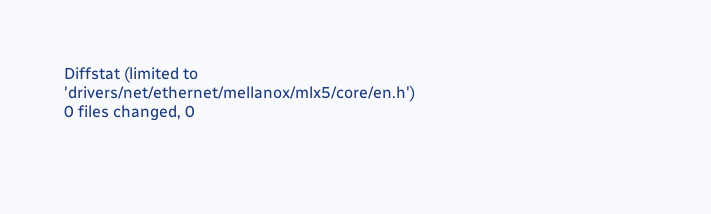Diffstat (limited to 'drivers/net/ethernet/mellanox/mlx5/core/en.h')
0 files changed, 0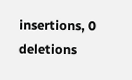insertions, 0 deletions